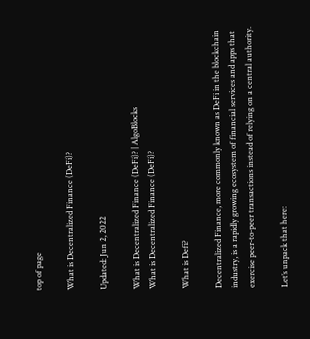top of page

What is Decentralized Finance (DeFi)?

Updated: Jun 2, 2022

What is Decentralized Finance (DeFi)? | AlgoBlocks
What is Decentralized Finance (DeFi)?

What is Defi?

Decentralized Finance, more commonly known as DeFi in the blockchain industry, is a rapidly growing ecosystem of financial services and apps that exercise peer-to-peer transactions instead of relying on a central authority.

Let’s unpack that here: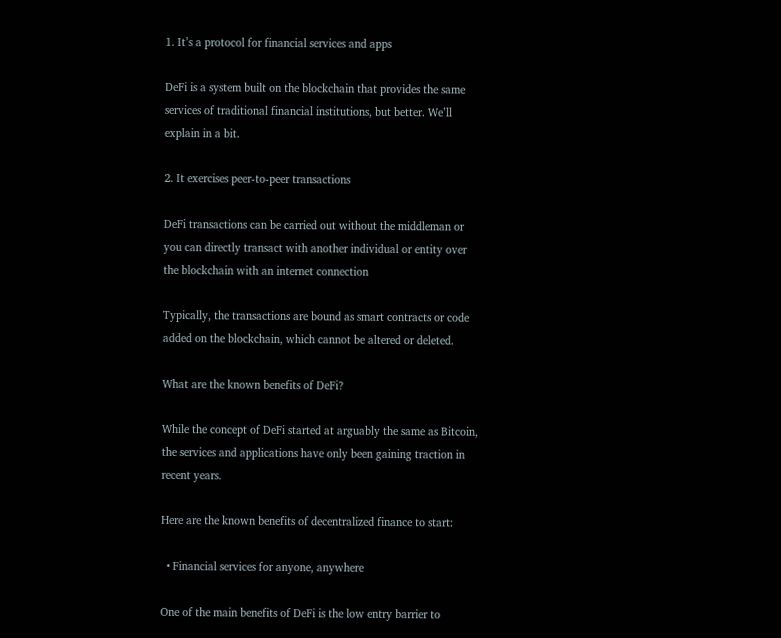1. It’s a protocol for financial services and apps

DeFi is a system built on the blockchain that provides the same services of traditional financial institutions, but better. We’ll explain in a bit.

2. It exercises peer-to-peer transactions

DeFi transactions can be carried out without the middleman or you can directly transact with another individual or entity over the blockchain with an internet connection

Typically, the transactions are bound as smart contracts or code added on the blockchain, which cannot be altered or deleted.

What are the known benefits of DeFi?

While the concept of DeFi started at arguably the same as Bitcoin, the services and applications have only been gaining traction in recent years.

Here are the known benefits of decentralized finance to start:

  • Financial services for anyone, anywhere

One of the main benefits of DeFi is the low entry barrier to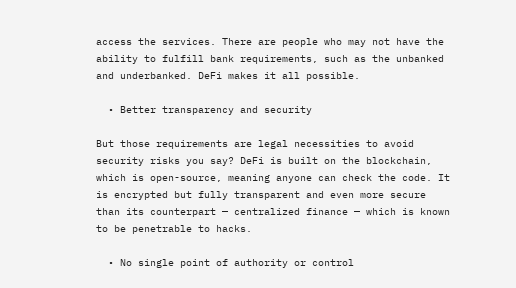access the services. There are people who may not have the ability to fulfill bank requirements, such as the unbanked and underbanked. DeFi makes it all possible.

  • Better transparency and security

But those requirements are legal necessities to avoid security risks you say? DeFi is built on the blockchain, which is open-source, meaning anyone can check the code. It is encrypted but fully transparent and even more secure than its counterpart — centralized finance — which is known to be penetrable to hacks.

  • No single point of authority or control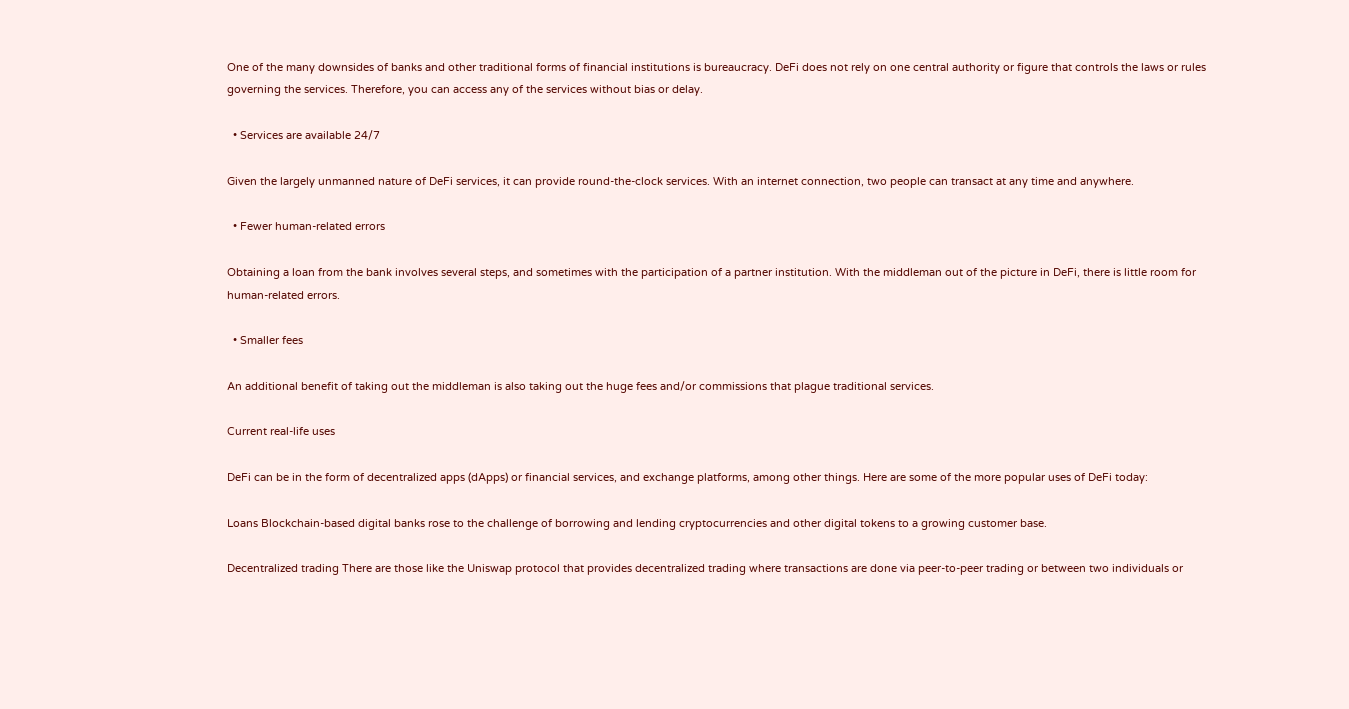One of the many downsides of banks and other traditional forms of financial institutions is bureaucracy. DeFi does not rely on one central authority or figure that controls the laws or rules governing the services. Therefore, you can access any of the services without bias or delay.

  • Services are available 24/7

Given the largely unmanned nature of DeFi services, it can provide round-the-clock services. With an internet connection, two people can transact at any time and anywhere.

  • Fewer human-related errors

Obtaining a loan from the bank involves several steps, and sometimes with the participation of a partner institution. With the middleman out of the picture in DeFi, there is little room for human-related errors.

  • Smaller fees

An additional benefit of taking out the middleman is also taking out the huge fees and/or commissions that plague traditional services.

Current real-life uses

DeFi can be in the form of decentralized apps (dApps) or financial services, and exchange platforms, among other things. Here are some of the more popular uses of DeFi today:

Loans Blockchain-based digital banks rose to the challenge of borrowing and lending cryptocurrencies and other digital tokens to a growing customer base.

Decentralized trading There are those like the Uniswap protocol that provides decentralized trading where transactions are done via peer-to-peer trading or between two individuals or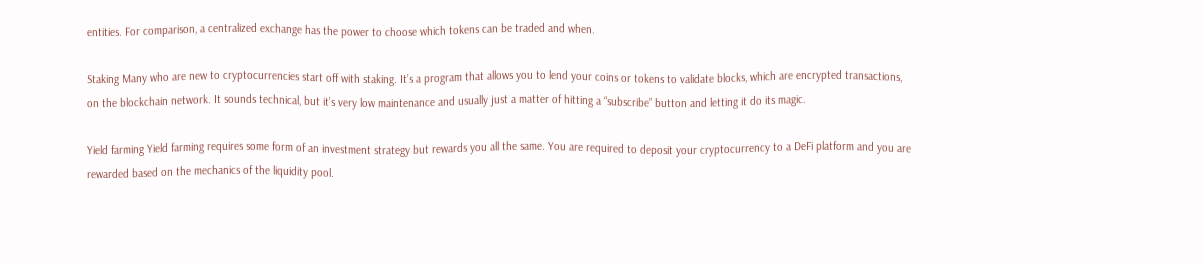entities. For comparison, a centralized exchange has the power to choose which tokens can be traded and when.

Staking Many who are new to cryptocurrencies start off with staking. It’s a program that allows you to lend your coins or tokens to validate blocks, which are encrypted transactions, on the blockchain network. It sounds technical, but it’s very low maintenance and usually just a matter of hitting a “subscribe” button and letting it do its magic.

Yield farming Yield farming requires some form of an investment strategy but rewards you all the same. You are required to deposit your cryptocurrency to a DeFi platform and you are rewarded based on the mechanics of the liquidity pool.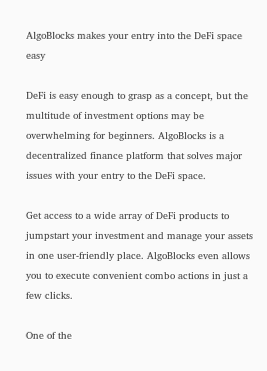AlgoBlocks makes your entry into the DeFi space easy

DeFi is easy enough to grasp as a concept, but the multitude of investment options may be overwhelming for beginners. AlgoBlocks is a decentralized finance platform that solves major issues with your entry to the DeFi space.

Get access to a wide array of DeFi products to jumpstart your investment and manage your assets in one user-friendly place. AlgoBlocks even allows you to execute convenient combo actions in just a few clicks.

One of the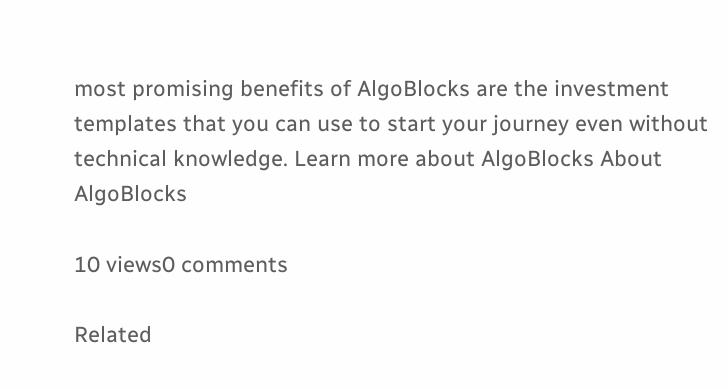most promising benefits of AlgoBlocks are the investment templates that you can use to start your journey even without technical knowledge. Learn more about AlgoBlocks About AlgoBlocks

10 views0 comments

Related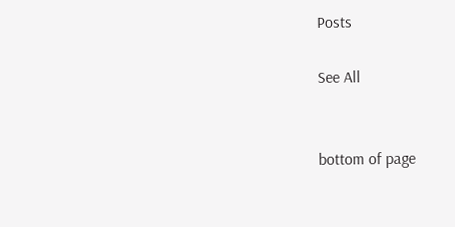Posts

See All


bottom of page